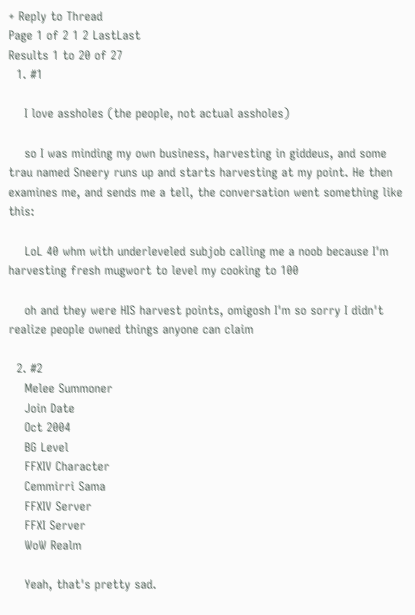+ Reply to Thread
Page 1 of 2 1 2 LastLast
Results 1 to 20 of 27
  1. #1

    I love assholes (the people, not actual assholes)

    so I was minding my own business, harvesting in giddeus, and some trau named Sneery runs up and starts harvesting at my point. He then examines me, and sends me a tell, the conversation went something like this:

    LoL 40 whm with underleveled subjob calling me a noob because I'm harvesting fresh mugwort to level my cooking to 100

    oh and they were HIS harvest points, omigosh I'm so sorry I didn't realize people owned things anyone can claim

  2. #2
    Melee Summoner
    Join Date
    Oct 2004
    BG Level
    FFXIV Character
    Cemmirri Sama
    FFXIV Server
    FFXI Server
    WoW Realm

    Yeah, that's pretty sad.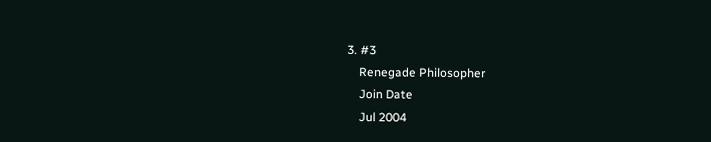3. #3
    Renegade Philosopher
    Join Date
    Jul 2004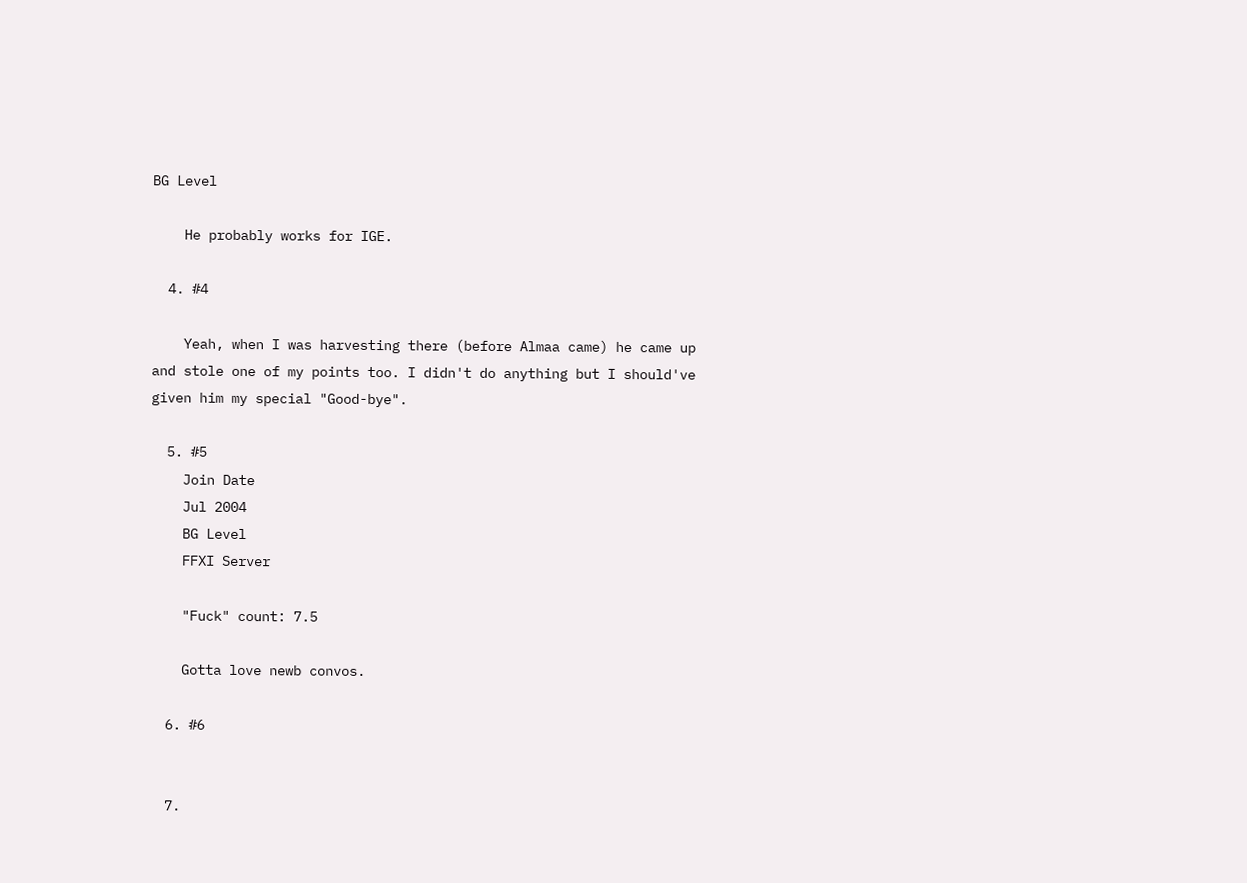BG Level

    He probably works for IGE.

  4. #4

    Yeah, when I was harvesting there (before Almaa came) he came up and stole one of my points too. I didn't do anything but I should've given him my special "Good-bye".

  5. #5
    Join Date
    Jul 2004
    BG Level
    FFXI Server

    "Fuck" count: 7.5

    Gotta love newb convos.

  6. #6


  7.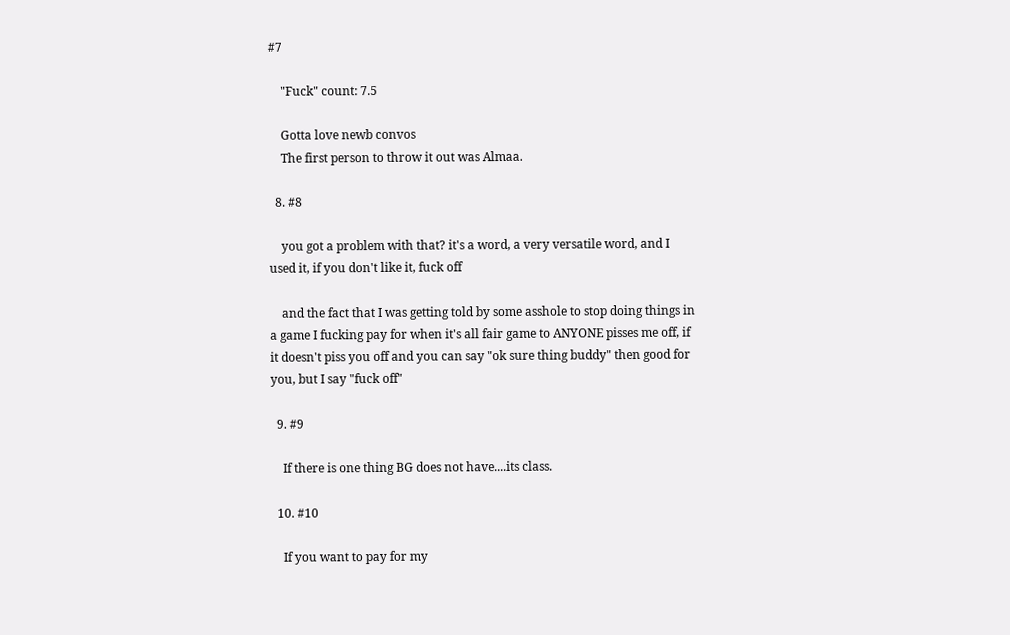#7

    "Fuck" count: 7.5

    Gotta love newb convos
    The first person to throw it out was Almaa.

  8. #8

    you got a problem with that? it's a word, a very versatile word, and I used it, if you don't like it, fuck off

    and the fact that I was getting told by some asshole to stop doing things in a game I fucking pay for when it's all fair game to ANYONE pisses me off, if it doesn't piss you off and you can say "ok sure thing buddy" then good for you, but I say "fuck off"

  9. #9

    If there is one thing BG does not have....its class.

  10. #10

    If you want to pay for my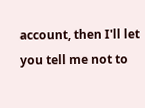account, then I'll let you tell me not to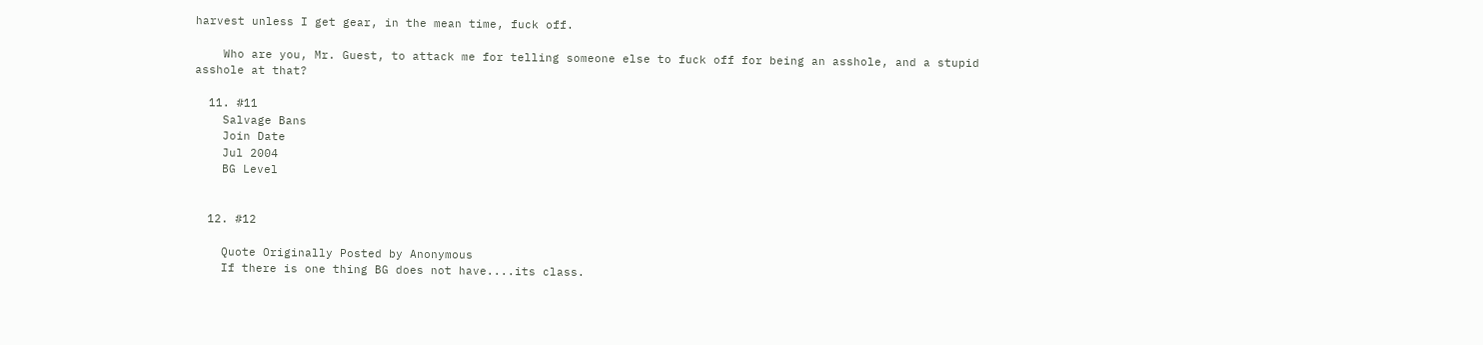harvest unless I get gear, in the mean time, fuck off.

    Who are you, Mr. Guest, to attack me for telling someone else to fuck off for being an asshole, and a stupid asshole at that?

  11. #11
    Salvage Bans
    Join Date
    Jul 2004
    BG Level


  12. #12

    Quote Originally Posted by Anonymous
    If there is one thing BG does not have....its class.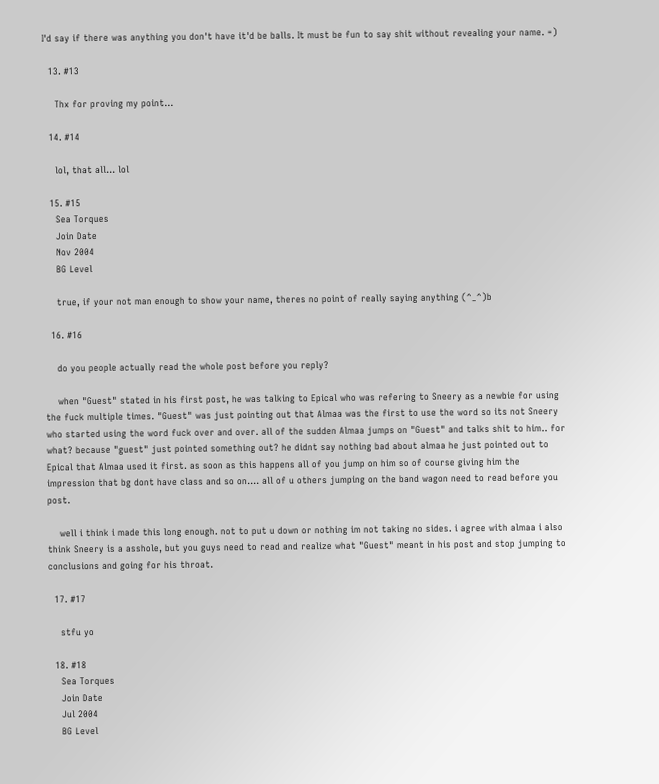I'd say if there was anything you don't have it'd be balls. It must be fun to say shit without revealing your name. =)

  13. #13

    Thx for proving my point...

  14. #14

    lol, that all... lol

  15. #15
    Sea Torques
    Join Date
    Nov 2004
    BG Level

    true, if your not man enough to show your name, theres no point of really saying anything (^_^)b

  16. #16

    do you people actually read the whole post before you reply?

    when "Guest" stated in his first post, he was talking to Epical who was refering to Sneery as a newbie for using the fuck multiple times. "Guest" was just pointing out that Almaa was the first to use the word so its not Sneery who started using the word fuck over and over. all of the sudden Almaa jumps on "Guest" and talks shit to him.. for what? because "guest" just pointed something out? he didnt say nothing bad about almaa he just pointed out to Epical that Almaa used it first. as soon as this happens all of you jump on him so of course giving him the impression that bg dont have class and so on.... all of u others jumping on the band wagon need to read before you post.

    well i think i made this long enough. not to put u down or nothing im not taking no sides. i agree with almaa i also think Sneery is a asshole, but you guys need to read and realize what "Guest" meant in his post and stop jumping to conclusions and going for his throat.

  17. #17

    stfu yo

  18. #18
    Sea Torques
    Join Date
    Jul 2004
    BG Level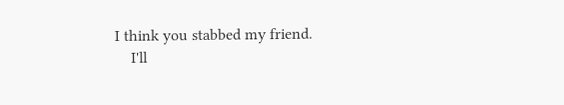I think you stabbed my friend.
    I'll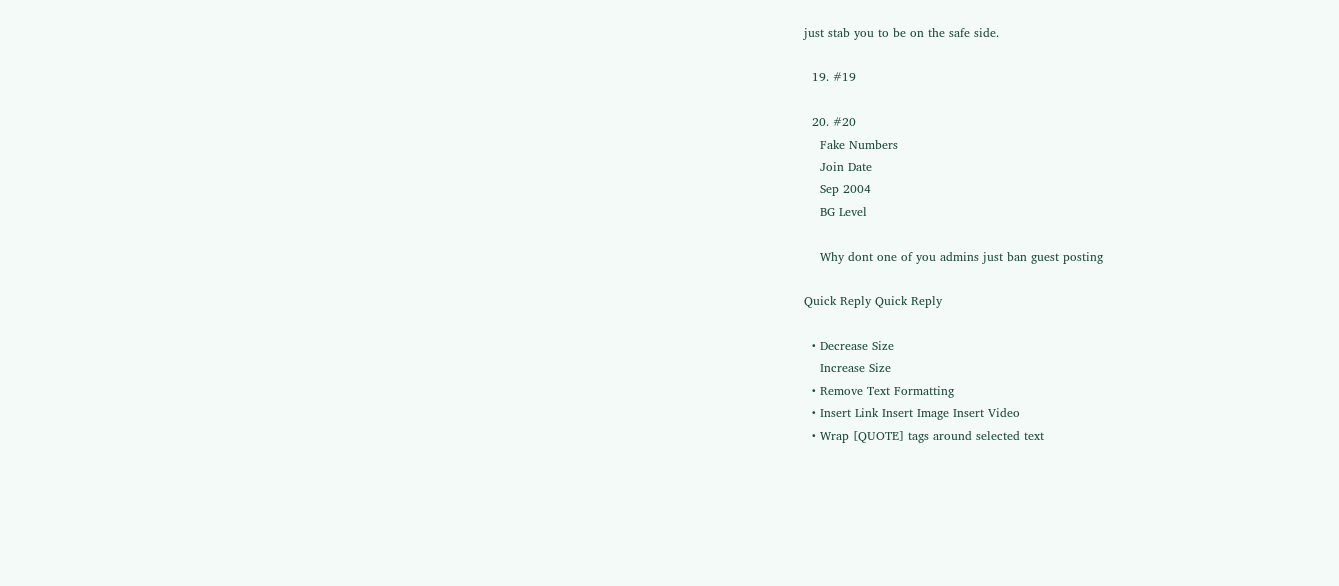just stab you to be on the safe side.

  19. #19

  20. #20
    Fake Numbers
    Join Date
    Sep 2004
    BG Level

    Why dont one of you admins just ban guest posting

Quick Reply Quick Reply

  • Decrease Size
    Increase Size
  • Remove Text Formatting
  • Insert Link Insert Image Insert Video
  • Wrap [QUOTE] tags around selected text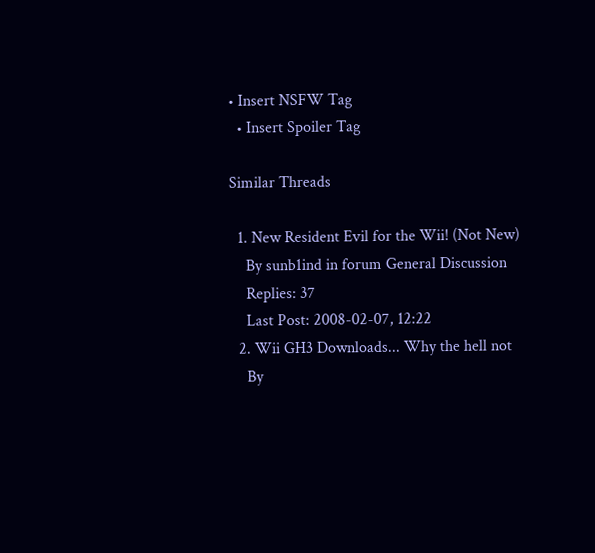• Insert NSFW Tag
  • Insert Spoiler Tag

Similar Threads

  1. New Resident Evil for the Wii! (Not New)
    By sunb1ind in forum General Discussion
    Replies: 37
    Last Post: 2008-02-07, 12:22
  2. Wii GH3 Downloads... Why the hell not
    By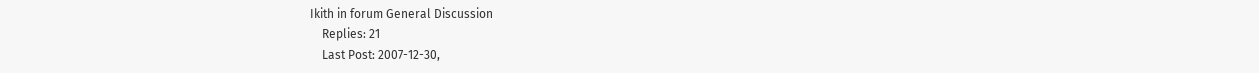Ikith in forum General Discussion
    Replies: 21
    Last Post: 2007-12-30,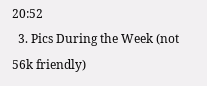20:52
  3. Pics During the Week (not 56k friendly)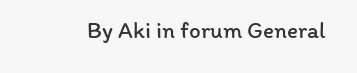By Aki in forum General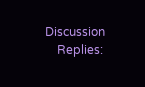Discussion
    Replies: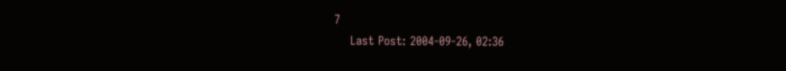7
    Last Post: 2004-09-26, 02:36